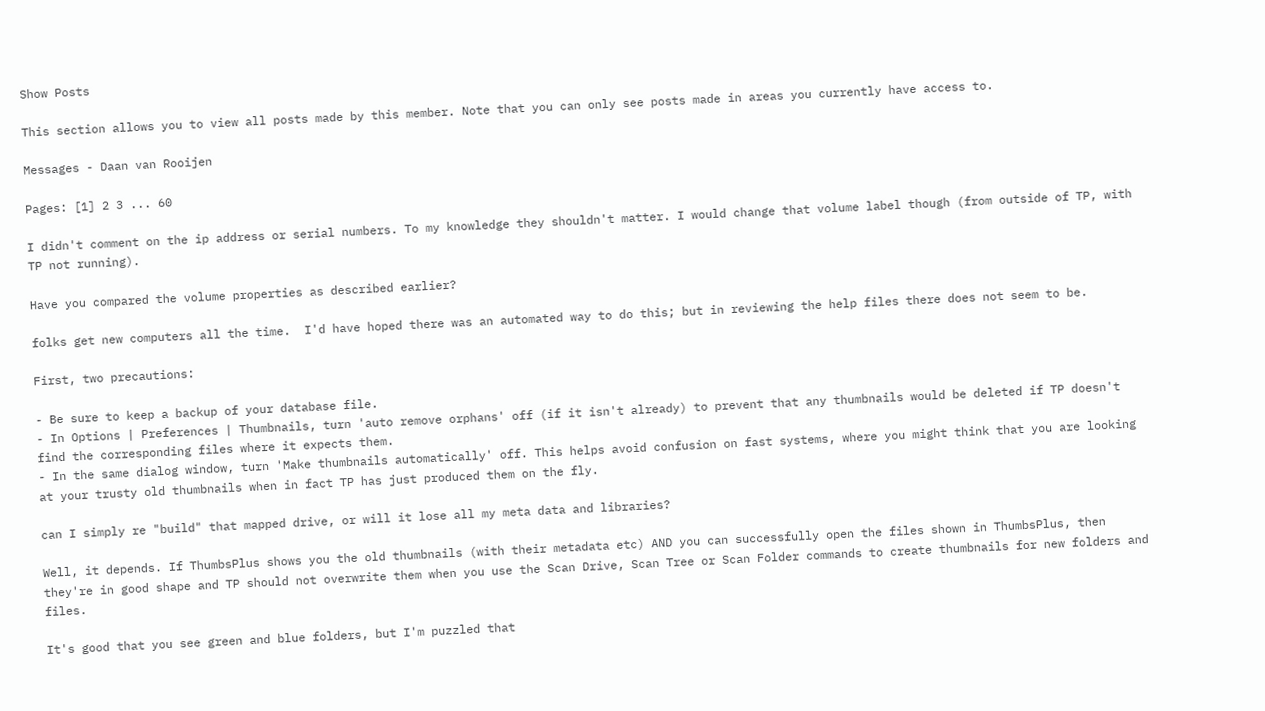Show Posts

This section allows you to view all posts made by this member. Note that you can only see posts made in areas you currently have access to.

Messages - Daan van Rooijen

Pages: [1] 2 3 ... 60

I didn't comment on the ip address or serial numbers. To my knowledge they shouldn't matter. I would change that volume label though (from outside of TP, with TP not running).

Have you compared the volume properties as described earlier?

folks get new computers all the time.  I'd have hoped there was an automated way to do this; but in reviewing the help files there does not seem to be.

First, two precautions:

- Be sure to keep a backup of your database file.
- In Options | Preferences | Thumbnails, turn 'auto remove orphans' off (if it isn't already) to prevent that any thumbnails would be deleted if TP doesn't find the corresponding files where it expects them.
- In the same dialog window, turn 'Make thumbnails automatically' off. This helps avoid confusion on fast systems, where you might think that you are looking at your trusty old thumbnails when in fact TP has just produced them on the fly.

can I simply re "build" that mapped drive, or will it lose all my meta data and libraries?

Well, it depends. If ThumbsPlus shows you the old thumbnails (with their metadata etc) AND you can successfully open the files shown in ThumbsPlus, then they're in good shape and TP should not overwrite them when you use the Scan Drive, Scan Tree or Scan Folder commands to create thumbnails for new folders and files.

It's good that you see green and blue folders, but I'm puzzled that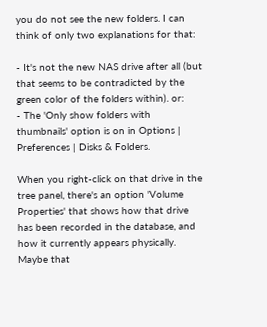you do not see the new folders. I can think of only two explanations for that:

- It's not the new NAS drive after all (but that seems to be contradicted by the green color of the folders within). or:
- The 'Only show folders with thumbnails' option is on in Options | Preferences | Disks & Folders.

When you right-click on that drive in the tree panel, there's an option 'Volume Properties' that shows how that drive has been recorded in the database, and how it currently appears physically. Maybe that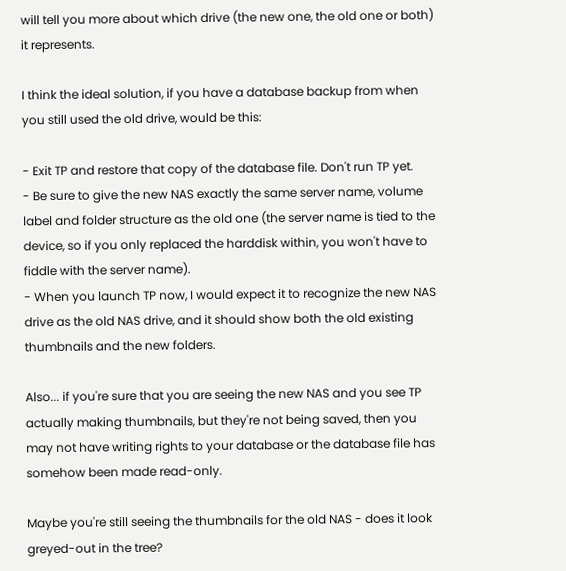will tell you more about which drive (the new one, the old one or both) it represents.

I think the ideal solution, if you have a database backup from when you still used the old drive, would be this:

- Exit TP and restore that copy of the database file. Don't run TP yet.
- Be sure to give the new NAS exactly the same server name, volume label and folder structure as the old one (the server name is tied to the device, so if you only replaced the harddisk within, you won't have to fiddle with the server name).
- When you launch TP now, I would expect it to recognize the new NAS drive as the old NAS drive, and it should show both the old existing thumbnails and the new folders.

Also... if you're sure that you are seeing the new NAS and you see TP actually making thumbnails, but they're not being saved, then you may not have writing rights to your database or the database file has somehow been made read-only.

Maybe you're still seeing the thumbnails for the old NAS - does it look greyed-out in the tree?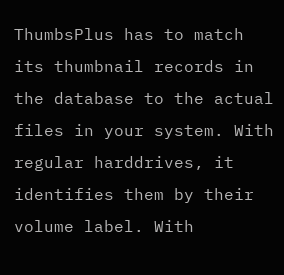ThumbsPlus has to match its thumbnail records in the database to the actual files in your system. With regular harddrives, it identifies them by their volume label. With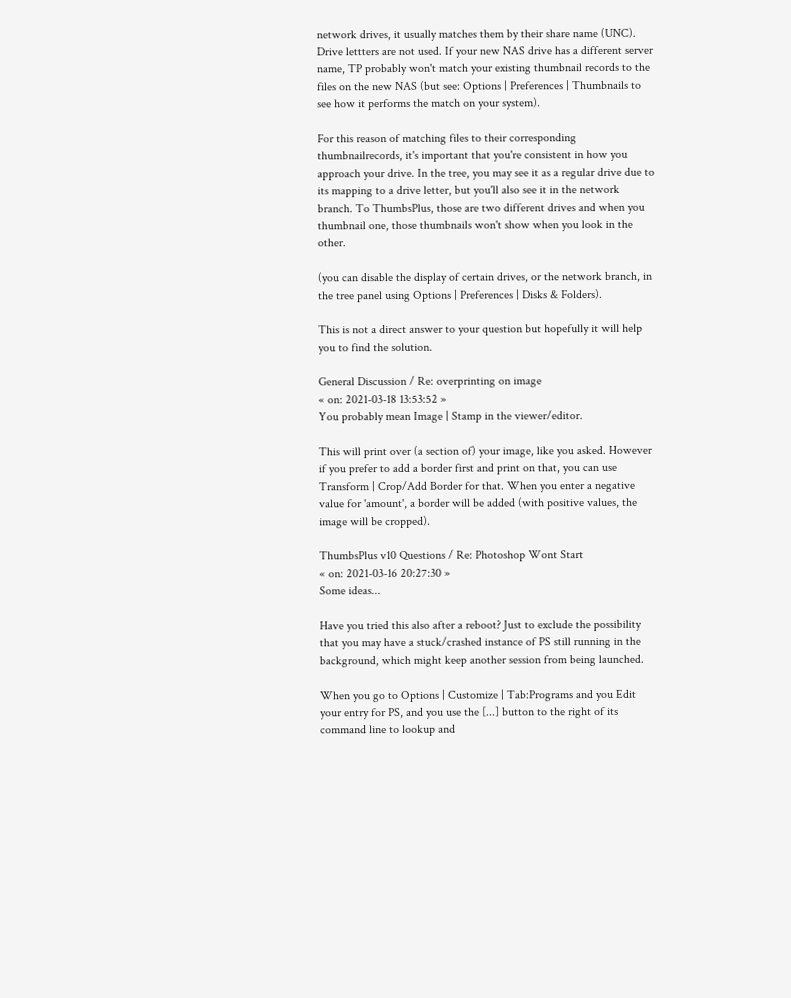network drives, it usually matches them by their share name (UNC). Drive lettters are not used. If your new NAS drive has a different server name, TP probably won't match your existing thumbnail records to the files on the new NAS (but see: Options | Preferences | Thumbnails to see how it performs the match on your system).

For this reason of matching files to their corresponding thumbnailrecords, it's important that you're consistent in how you approach your drive. In the tree, you may see it as a regular drive due to its mapping to a drive letter, but you'll also see it in the network branch. To ThumbsPlus, those are two different drives and when you thumbnail one, those thumbnails won't show when you look in the other.

(you can disable the display of certain drives, or the network branch, in the tree panel using Options | Preferences | Disks & Folders).

This is not a direct answer to your question but hopefully it will help you to find the solution.

General Discussion / Re: overprinting on image
« on: 2021-03-18 13:53:52 »
You probably mean Image | Stamp in the viewer/editor.

This will print over (a section of) your image, like you asked. However if you prefer to add a border first and print on that, you can use Transform | Crop/Add Border for that. When you enter a negative value for 'amount', a border will be added (with positive values, the image will be cropped).

ThumbsPlus v10 Questions / Re: Photoshop Wont Start
« on: 2021-03-16 20:27:30 »
Some ideas...

Have you tried this also after a reboot? Just to exclude the possibility that you may have a stuck/crashed instance of PS still running in the background, which might keep another session from being launched.

When you go to Options | Customize | Tab:Programs and you Edit your entry for PS, and you use the [...] button to the right of its command line to lookup and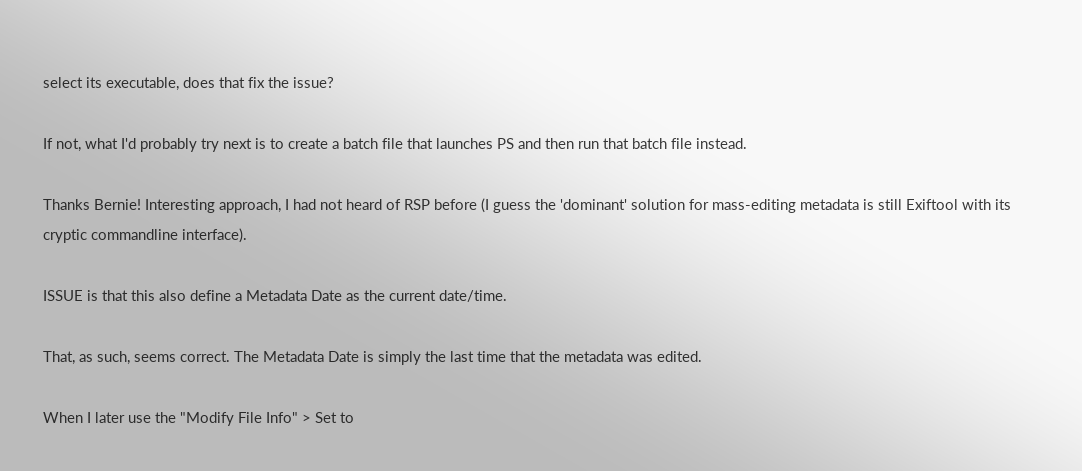select its executable, does that fix the issue?

If not, what I'd probably try next is to create a batch file that launches PS and then run that batch file instead.

Thanks Bernie! Interesting approach, I had not heard of RSP before (I guess the 'dominant' solution for mass-editing metadata is still Exiftool with its cryptic commandline interface).

ISSUE is that this also define a Metadata Date as the current date/time.

That, as such, seems correct. The Metadata Date is simply the last time that the metadata was edited.

When I later use the "Modify File Info" > Set to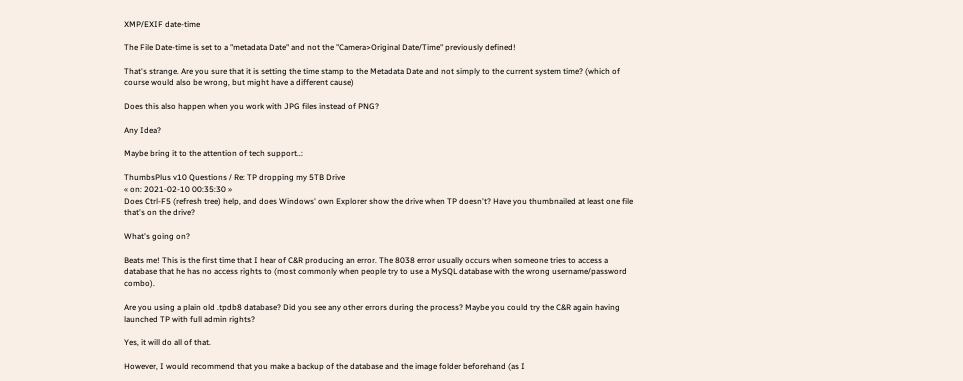XMP/EXIF date-time

The File Date-time is set to a "metadata Date" and not the "Camera>Original Date/Time" previously defined!

That's strange. Are you sure that it is setting the time stamp to the Metadata Date and not simply to the current system time? (which of course would also be wrong, but might have a different cause)

Does this also happen when you work with JPG files instead of PNG?

Any Idea?

Maybe bring it to the attention of tech support..:

ThumbsPlus v10 Questions / Re: TP dropping my 5TB Drive
« on: 2021-02-10 00:35:30 »
Does Ctrl-F5 (refresh tree) help, and does Windows' own Explorer show the drive when TP doesn't? Have you thumbnailed at least one file that's on the drive?

What's going on?

Beats me! This is the first time that I hear of C&R producing an error. The 8038 error usually occurs when someone tries to access a database that he has no access rights to (most commonly when people try to use a MySQL database with the wrong username/password combo).

Are you using a plain old .tpdb8 database? Did you see any other errors during the process? Maybe you could try the C&R again having launched TP with full admin rights?

Yes, it will do all of that.

However, I would recommend that you make a backup of the database and the image folder beforehand (as I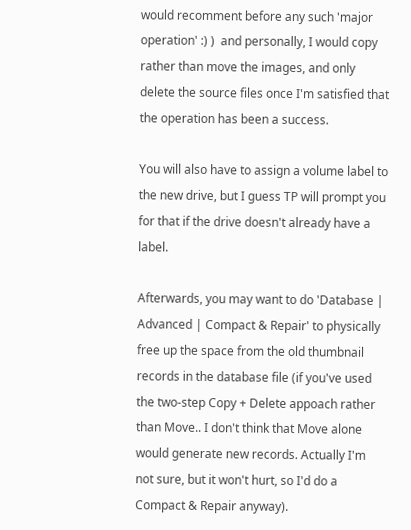would recomment before any such 'major operation' :) )  and personally, I would copy rather than move the images, and only delete the source files once I'm satisfied that the operation has been a success.

You will also have to assign a volume label to the new drive, but I guess TP will prompt you for that if the drive doesn't already have a label.

Afterwards, you may want to do 'Database | Advanced | Compact & Repair' to physically free up the space from the old thumbnail records in the database file (if you've used the two-step Copy + Delete appoach rather than Move.. I don't think that Move alone would generate new records. Actually I'm not sure, but it won't hurt, so I'd do a Compact & Repair anyway).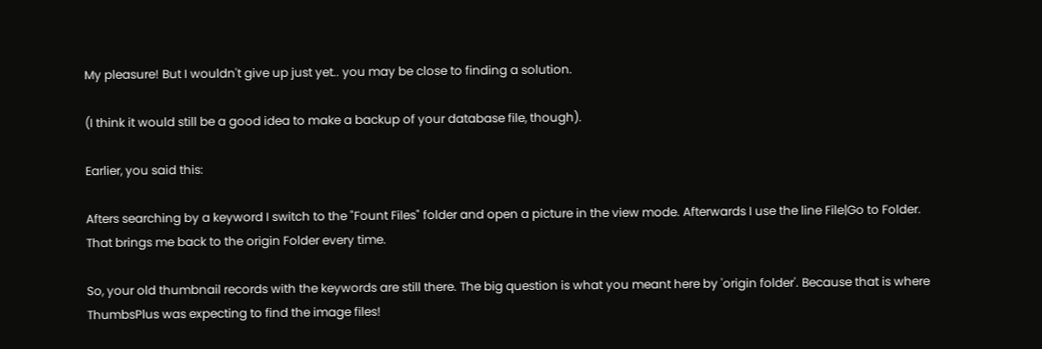My pleasure! But I wouldn't give up just yet.. you may be close to finding a solution.

(I think it would still be a good idea to make a backup of your database file, though).

Earlier, you said this:

Afters searching by a keyword I switch to the "Fount Files" folder and open a picture in the view mode. Afterwards I use the line File|Go to Folder. That brings me back to the origin Folder every time.

So, your old thumbnail records with the keywords are still there. The big question is what you meant here by 'origin folder'. Because that is where ThumbsPlus was expecting to find the image files!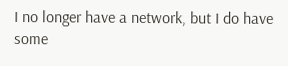I no longer have a network, but I do have some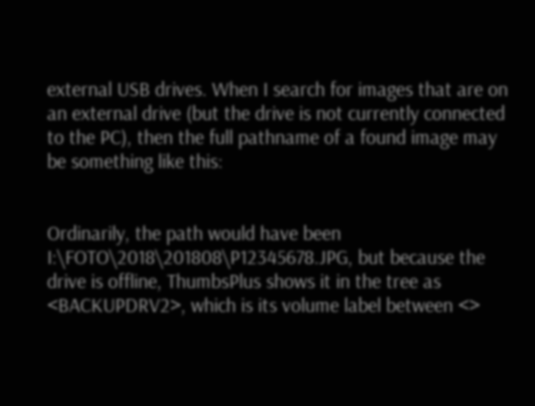external USB drives. When I search for images that are on an external drive (but the drive is not currently connected to the PC), then the full pathname of a found image may be something like this:


Ordinarily, the path would have been I:\FOTO\2018\201808\P12345678.JPG, but because the drive is offline, ThumbsPlus shows it in the tree as <BACKUPDRV2>, which is its volume label between <>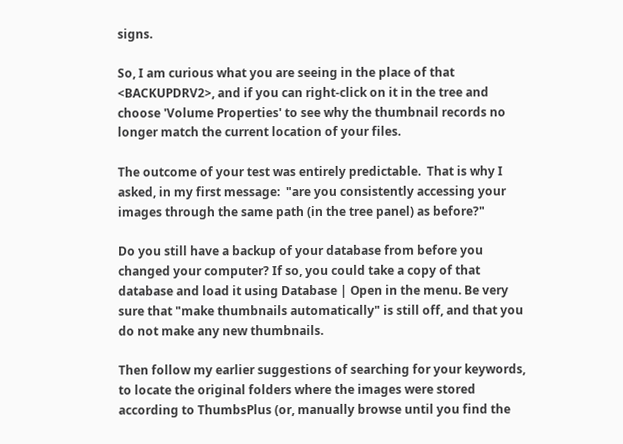signs.

So, I am curious what you are seeing in the place of that <BACKUPDRV2>, and if you can right-click on it in the tree and choose 'Volume Properties' to see why the thumbnail records no longer match the current location of your files.

The outcome of your test was entirely predictable.  That is why I asked, in my first message:  "are you consistently accessing your images through the same path (in the tree panel) as before?"

Do you still have a backup of your database from before you changed your computer? If so, you could take a copy of that database and load it using Database | Open in the menu. Be very sure that "make thumbnails automatically" is still off, and that you do not make any new thumbnails.

Then follow my earlier suggestions of searching for your keywords, to locate the original folders where the images were stored according to ThumbsPlus (or, manually browse until you find the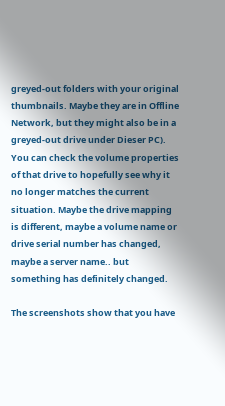greyed-out folders with your original thumbnails. Maybe they are in Offline Network, but they might also be in a greyed-out drive under Dieser PC). You can check the volume properties of that drive to hopefully see why it no longer matches the current situation. Maybe the drive mapping is different, maybe a volume name or drive serial number has changed, maybe a server name.. but something has definitely changed.

The screenshots show that you have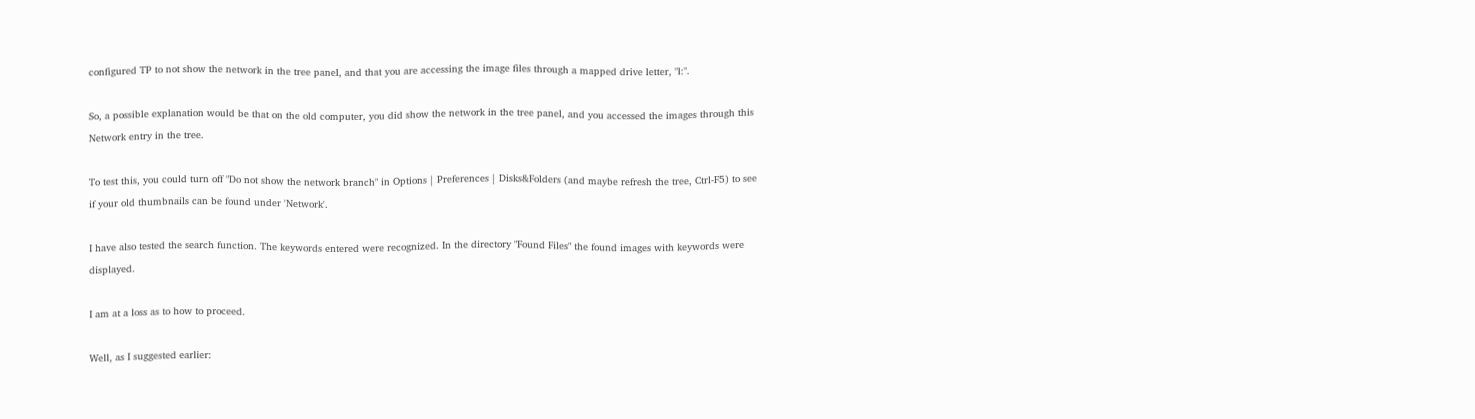configured TP to not show the network in the tree panel, and that you are accessing the image files through a mapped drive letter, "l:".

So, a possible explanation would be that on the old computer, you did show the network in the tree panel, and you accessed the images through this Network entry in the tree.

To test this, you could turn off "Do not show the network branch" in Options | Preferences | Disks&Folders (and maybe refresh the tree, Ctrl-F5) to see if your old thumbnails can be found under 'Network'.

I have also tested the search function. The keywords entered were recognized. In the directory "Found Files" the found images with keywords were displayed.

I am at a loss as to how to proceed.

Well, as I suggested earlier: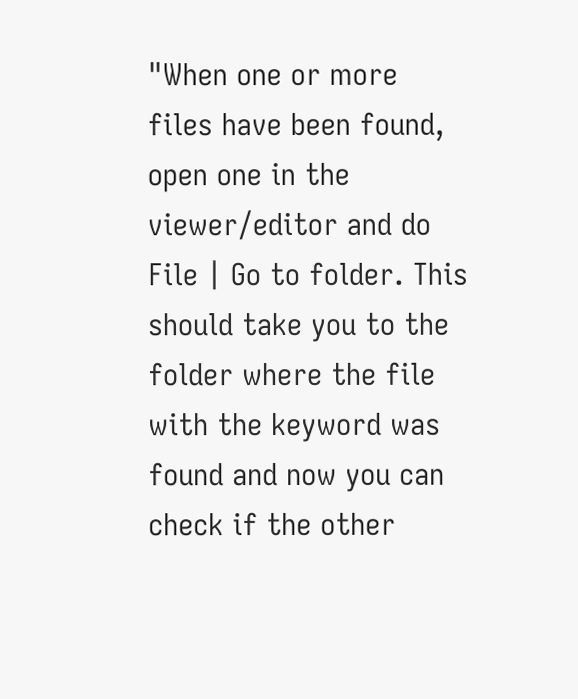"When one or more files have been found, open one in the viewer/editor and do File | Go to folder. This should take you to the folder where the file with the keyword was found and now you can check if the other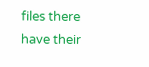files there have their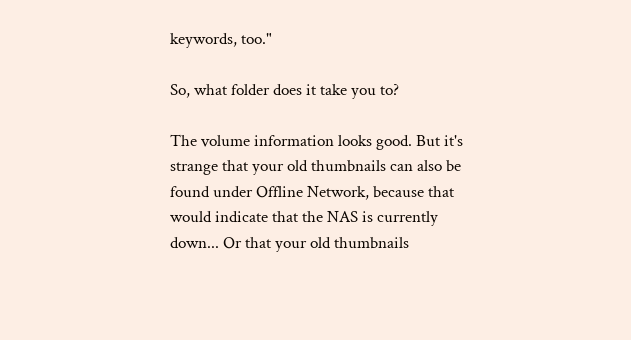keywords, too."

So, what folder does it take you to?

The volume information looks good. But it's strange that your old thumbnails can also be found under Offline Network, because that would indicate that the NAS is currently down... Or that your old thumbnails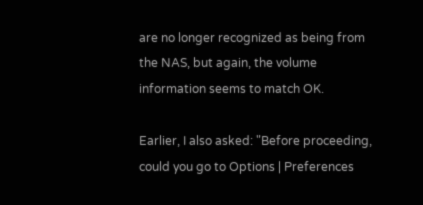are no longer recognized as being from the NAS, but again, the volume information seems to match OK.

Earlier, I also asked: "Before proceeding, could you go to Options | Preferences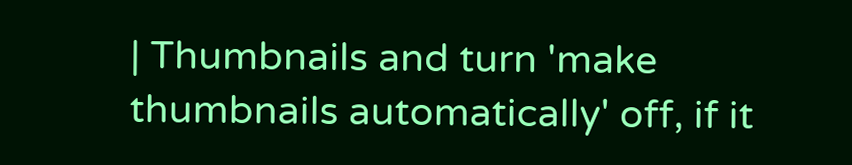| Thumbnails and turn 'make thumbnails automatically' off, if it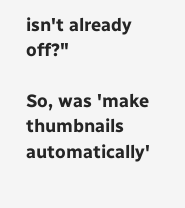isn't already off?"

So, was 'make thumbnails automatically'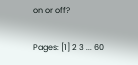on or off?

Pages: [1] 2 3 ... 60